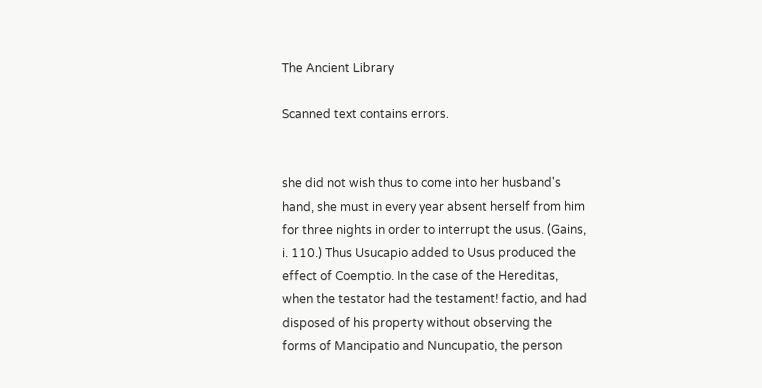The Ancient Library

Scanned text contains errors.


she did not wish thus to come into her husband's hand, she must in every year absent herself from him for three nights in order to interrupt the usus. (Gains, i. 110.) Thus Usucapio added to Usus produced the effect of Coemptio. In the case of the Hereditas, when the testator had the testament! factio, and had disposed of his property without observing the forms of Mancipatio and Nuncupatio, the person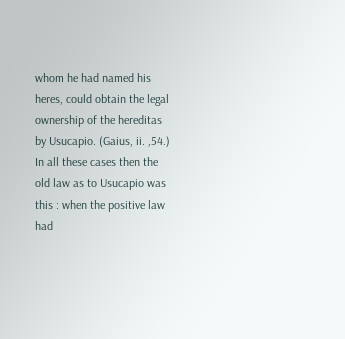whom he had named his heres, could obtain the legal ownership of the hereditas by Usucapio. (Gaius, ii. ,54.) In all these cases then the old law as to Usucapio was this : when the positive law had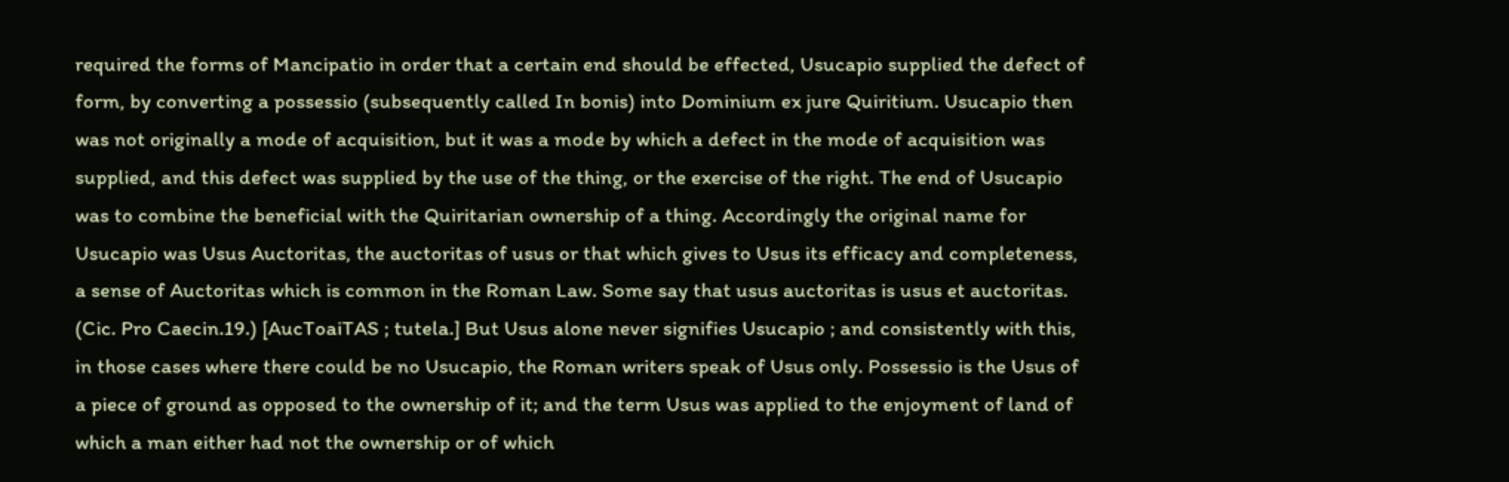required the forms of Mancipatio in order that a certain end should be effected, Usucapio supplied the defect of form, by converting a possessio (subsequently called In bonis) into Dominium ex jure Quiritium. Usucapio then was not originally a mode of acquisition, but it was a mode by which a defect in the mode of acquisition was supplied, and this defect was supplied by the use of the thing, or the exercise of the right. The end of Usucapio was to combine the beneficial with the Quiritarian ownership of a thing. Accordingly the original name for Usucapio was Usus Auctoritas, the auctoritas of usus or that which gives to Usus its efficacy and completeness, a sense of Auctoritas which is common in the Roman Law. Some say that usus auctoritas is usus et auctoritas. (Cic. Pro Caecin.19.) [AucToaiTAS ; tutela.] But Usus alone never signifies Usucapio ; and consistently with this, in those cases where there could be no Usucapio, the Roman writers speak of Usus only. Possessio is the Usus of a piece of ground as opposed to the ownership of it; and the term Usus was applied to the enjoyment of land of which a man either had not the ownership or of which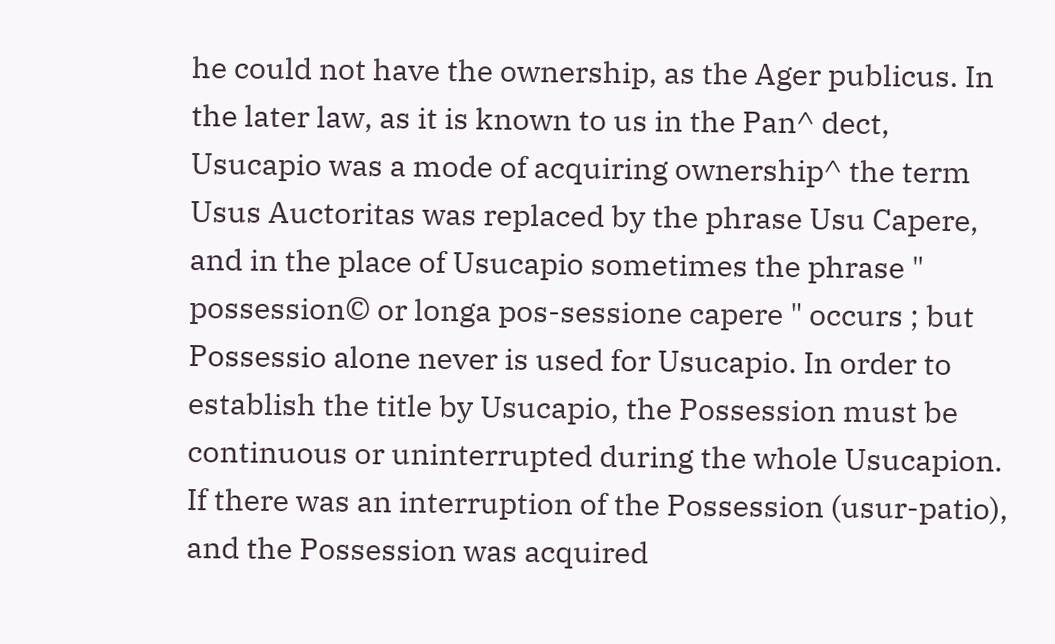he could not have the ownership, as the Ager publicus. In the later law, as it is known to us in the Pan^ dect, Usucapio was a mode of acquiring ownership^ the term Usus Auctoritas was replaced by the phrase Usu Capere, and in the place of Usucapio sometimes the phrase " possession© or longa pos-sessione capere " occurs ; but Possessio alone never is used for Usucapio. In order to establish the title by Usucapio, the Possession must be continuous or uninterrupted during the whole Usucapion. If there was an interruption of the Possession (usur-patio), and the Possession was acquired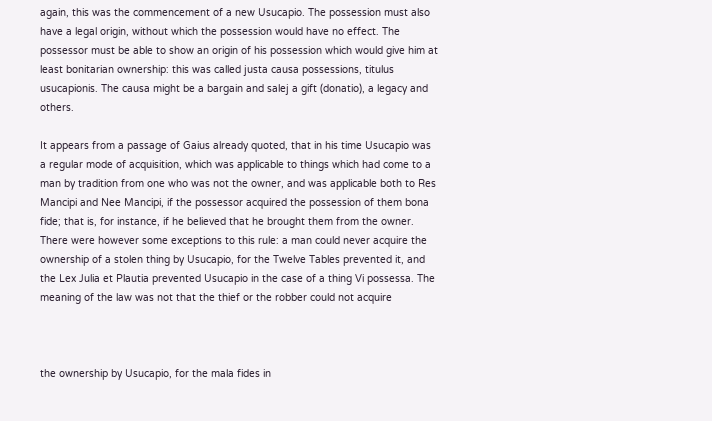again, this was the commencement of a new Usucapio. The possession must also have a legal origin, without which the possession would have no effect. The possessor must be able to show an origin of his possession which would give him at least bonitarian ownership: this was called justa causa possessions, titulus usucapionis. The causa might be a bargain and salej a gift (donatio), a legacy and others.

It appears from a passage of Gaius already quoted, that in his time Usucapio was a regular mode of acquisition, which was applicable to things which had come to a man by tradition from one who was not the owner, and was applicable both to Res Mancipi and Nee Mancipi, if the possessor acquired the possession of them bona fide; that is, for instance, if he believed that he brought them from the owner. There were however some exceptions to this rule: a man could never acquire the ownership of a stolen thing by Usucapio, for the Twelve Tables prevented it, and the Lex Julia et Plautia prevented Usucapio in the case of a thing Vi possessa. The meaning of the law was not that the thief or the robber could not acquire



the ownership by Usucapio, for the mala fides in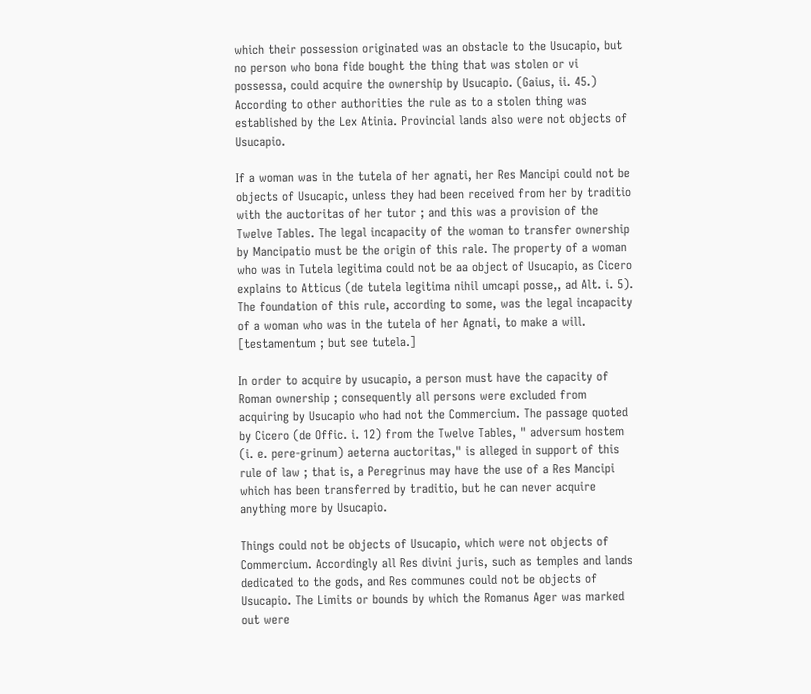which their possession originated was an obstacle to the Usucapio, but no person who bona fide bought the thing that was stolen or vi possessa, could acquire the ownership by Usucapio. (Gaius, ii. 45.) According to other authorities the rule as to a stolen thing was established by the Lex Atinia. Provincial lands also were not objects of Usucapio.

If a woman was in the tutela of her agnati, her Res Mancipi could not be objects of Usucapic, unless they had been received from her by traditio with the auctoritas of her tutor ; and this was a provision of the Twelve Tables. The legal incapacity of the woman to transfer ownership by Mancipatio must be the origin of this rale. The property of a woman who was in Tutela legitima could not be aa object of Usucapio, as Cicero explains to Atticus (de tutela legitima nihil umcapi posse,, ad Alt. i. 5). The foundation of this rule, according to some, was the legal incapacity of a woman who was in the tutela of her Agnati, to make a will. [testamentum ; but see tutela.]

In order to acquire by usucapio, a person must have the capacity of Roman ownership ; consequently all persons were excluded from acquiring by Usucapio who had not the Commercium. The passage quoted by Cicero (de Offic. i. 12) from the Twelve Tables, " adversum hostem (i. e. pere-grinum) aeterna auctoritas," is alleged in support of this rule of law ; that is, a Peregrinus may have the use of a Res Mancipi which has been transferred by traditio, but he can never acquire anything more by Usucapio.

Things could not be objects of Usucapio, which were not objects of Commercium. Accordingly all Res divini juris, such as temples and lands dedicated to the gods, and Res communes could not be objects of Usucapio. The Limits or bounds by which the Romanus Ager was marked out were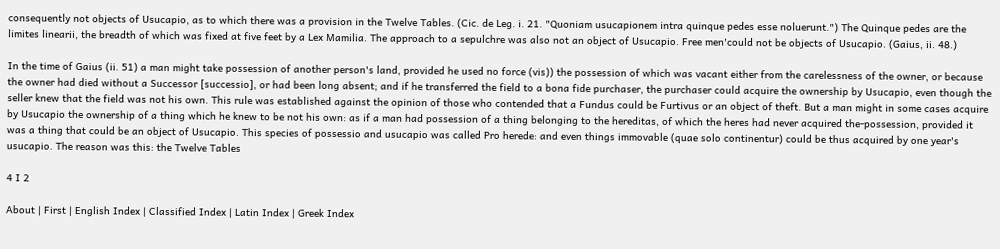consequently not objects of Usucapio, as to which there was a provision in the Twelve Tables. (Cic. de Leg. i. 21. "Quoniam usucapionem intra quinque pedes esse noluerunt.") The Quinque pedes are the limites linearii, the breadth of which was fixed at five feet by a Lex Mamilia. The approach to a sepulchre was also not an object of Usucapio. Free men'could not be objects of Usucapio. (Gaius, ii. 48.)

In the time of Gaius (ii. 51) a man might take possession of another person's land, provided he used no force (vis)) the possession of which was vacant either from the carelessness of the owner, or because the owner had died without a Successor [successio], or had been long absent; and if he transferred the field to a bona fide purchaser, the purchaser could acquire the ownership by Usucapio, even though the seller knew that the field was not his own. This rule was established against the opinion of those who contended that a Fundus could be Furtivus or an object of theft. But a man might in some cases acquire by Usucapio the ownership of a thing which he knew to be not his own: as if a man had possession of a thing belonging to the hereditas, of which the heres had never acquired the-possession, provided it was a thing that could be an object of Usucapio. This species of possessio and usucapio was called Pro herede: and even things immovable (quae solo continentur) could be thus acquired by one year's usucapio. The reason was this: the Twelve Tables

4 I 2

About | First | English Index | Classified Index | Latin Index | Greek Index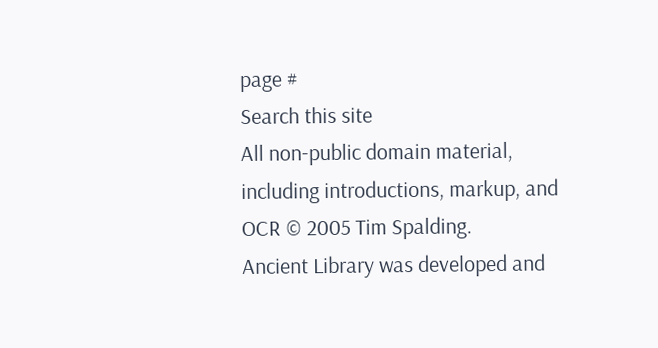page #
Search this site
All non-public domain material, including introductions, markup, and OCR © 2005 Tim Spalding.
Ancient Library was developed and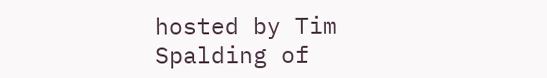hosted by Tim Spalding of